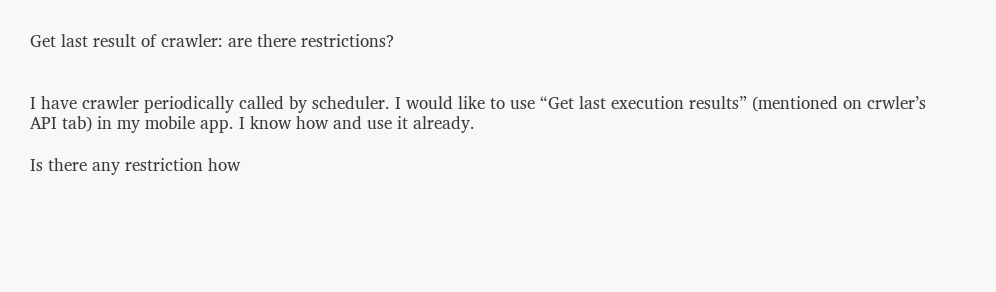Get last result of crawler: are there restrictions?


I have crawler periodically called by scheduler. I would like to use “Get last execution results” (mentioned on crwler’s API tab) in my mobile app. I know how and use it already.

Is there any restriction how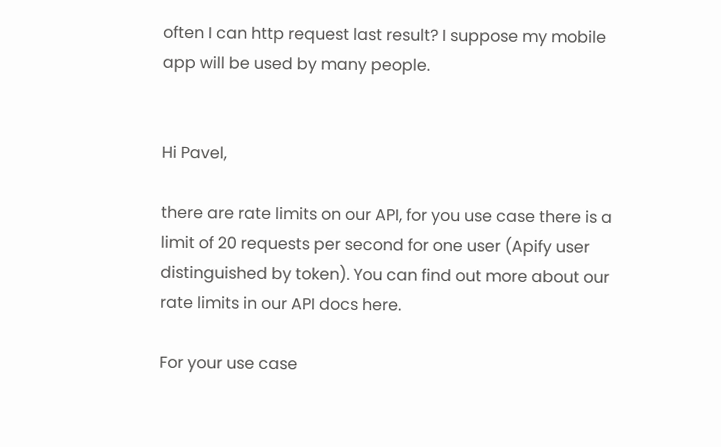often I can http request last result? I suppose my mobile app will be used by many people.


Hi Pavel,

there are rate limits on our API, for you use case there is a limit of 20 requests per second for one user (Apify user distinguished by token). You can find out more about our rate limits in our API docs here.

For your use case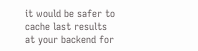it would be safer to cache last results at your backend for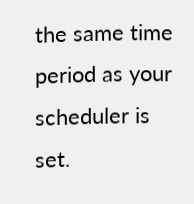the same time period as your scheduler is set.